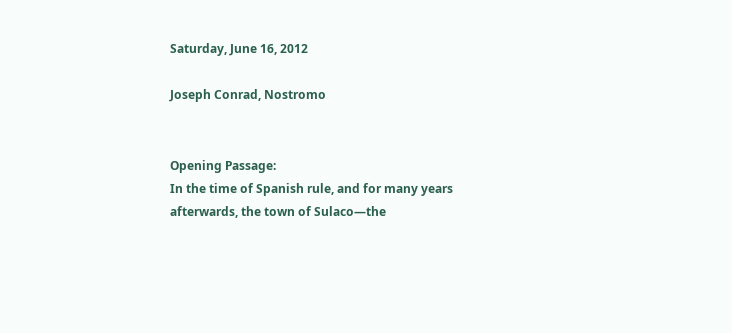Saturday, June 16, 2012

Joseph Conrad, Nostromo


Opening Passage:
In the time of Spanish rule, and for many years afterwards, the town of Sulaco—the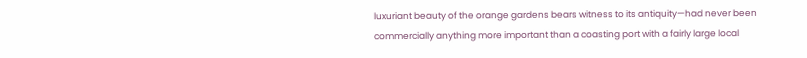luxuriant beauty of the orange gardens bears witness to its antiquity—had never been commercially anything more important than a coasting port with a fairly large local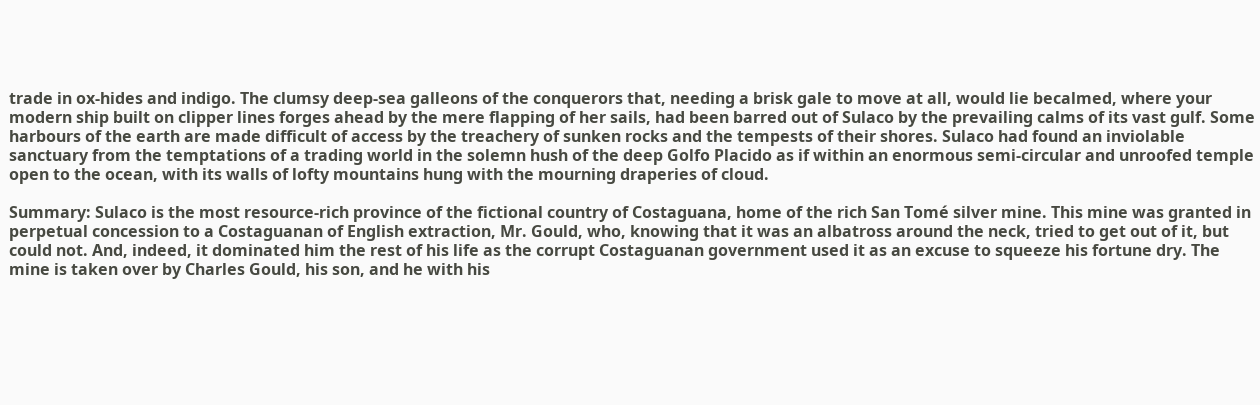trade in ox-hides and indigo. The clumsy deep-sea galleons of the conquerors that, needing a brisk gale to move at all, would lie becalmed, where your modern ship built on clipper lines forges ahead by the mere flapping of her sails, had been barred out of Sulaco by the prevailing calms of its vast gulf. Some harbours of the earth are made difficult of access by the treachery of sunken rocks and the tempests of their shores. Sulaco had found an inviolable sanctuary from the temptations of a trading world in the solemn hush of the deep Golfo Placido as if within an enormous semi-circular and unroofed temple open to the ocean, with its walls of lofty mountains hung with the mourning draperies of cloud.

Summary: Sulaco is the most resource-rich province of the fictional country of Costaguana, home of the rich San Tomé silver mine. This mine was granted in perpetual concession to a Costaguanan of English extraction, Mr. Gould, who, knowing that it was an albatross around the neck, tried to get out of it, but could not. And, indeed, it dominated him the rest of his life as the corrupt Costaguanan government used it as an excuse to squeeze his fortune dry. The mine is taken over by Charles Gould, his son, and he with his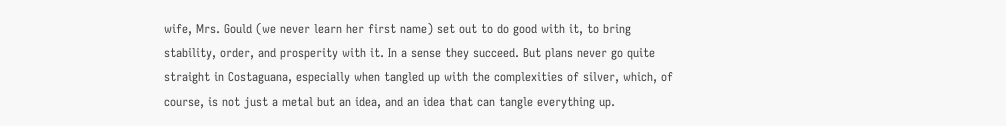wife, Mrs. Gould (we never learn her first name) set out to do good with it, to bring stability, order, and prosperity with it. In a sense they succeed. But plans never go quite straight in Costaguana, especially when tangled up with the complexities of silver, which, of course, is not just a metal but an idea, and an idea that can tangle everything up.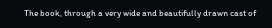The book, through a very wide and beautifully drawn cast of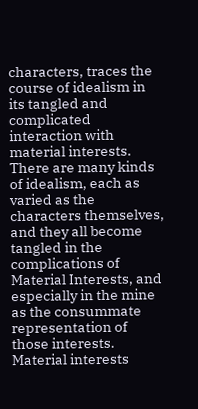characters, traces the course of idealism in its tangled and complicated interaction with material interests. There are many kinds of idealism, each as varied as the characters themselves, and they all become tangled in the complications of Material Interests, and especially in the mine as the consummate representation of those interests. Material interests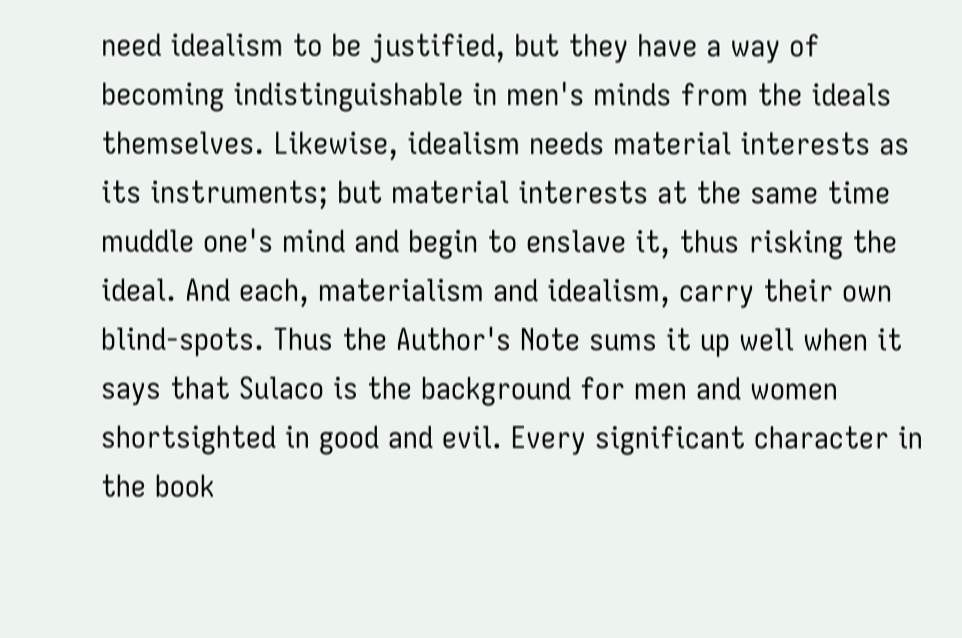need idealism to be justified, but they have a way of becoming indistinguishable in men's minds from the ideals themselves. Likewise, idealism needs material interests as its instruments; but material interests at the same time muddle one's mind and begin to enslave it, thus risking the ideal. And each, materialism and idealism, carry their own blind-spots. Thus the Author's Note sums it up well when it says that Sulaco is the background for men and women shortsighted in good and evil. Every significant character in the book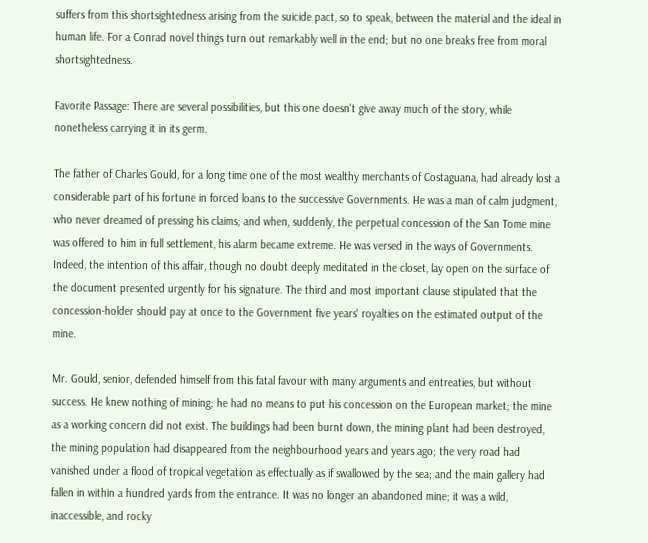suffers from this shortsightedness arising from the suicide pact, so to speak, between the material and the ideal in human life. For a Conrad novel things turn out remarkably well in the end; but no one breaks free from moral shortsightedness.

Favorite Passage: There are several possibilities, but this one doesn't give away much of the story, while nonetheless carrying it in its germ.

The father of Charles Gould, for a long time one of the most wealthy merchants of Costaguana, had already lost a considerable part of his fortune in forced loans to the successive Governments. He was a man of calm judgment, who never dreamed of pressing his claims; and when, suddenly, the perpetual concession of the San Tome mine was offered to him in full settlement, his alarm became extreme. He was versed in the ways of Governments. Indeed, the intention of this affair, though no doubt deeply meditated in the closet, lay open on the surface of the document presented urgently for his signature. The third and most important clause stipulated that the concession-holder should pay at once to the Government five years' royalties on the estimated output of the mine.

Mr. Gould, senior, defended himself from this fatal favour with many arguments and entreaties, but without success. He knew nothing of mining; he had no means to put his concession on the European market; the mine as a working concern did not exist. The buildings had been burnt down, the mining plant had been destroyed, the mining population had disappeared from the neighbourhood years and years ago; the very road had vanished under a flood of tropical vegetation as effectually as if swallowed by the sea; and the main gallery had fallen in within a hundred yards from the entrance. It was no longer an abandoned mine; it was a wild, inaccessible, and rocky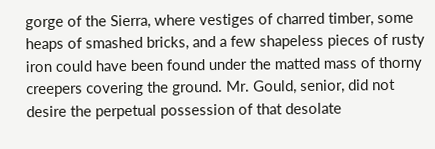gorge of the Sierra, where vestiges of charred timber, some heaps of smashed bricks, and a few shapeless pieces of rusty iron could have been found under the matted mass of thorny creepers covering the ground. Mr. Gould, senior, did not desire the perpetual possession of that desolate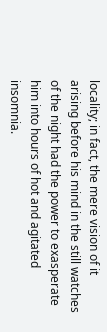locality; in fact, the mere vision of it arising before his mind in the still watches of the night had the power to exasperate him into hours of hot and agitated insomnia.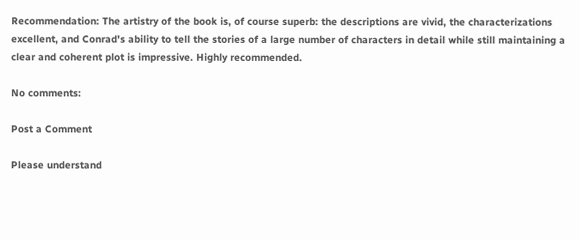Recommendation: The artistry of the book is, of course superb: the descriptions are vivid, the characterizations excellent, and Conrad's ability to tell the stories of a large number of characters in detail while still maintaining a clear and coherent plot is impressive. Highly recommended.

No comments:

Post a Comment

Please understand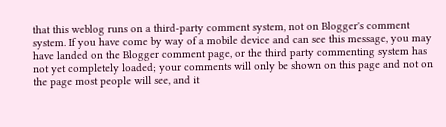that this weblog runs on a third-party comment system, not on Blogger's comment system. If you have come by way of a mobile device and can see this message, you may have landed on the Blogger comment page, or the third party commenting system has not yet completely loaded; your comments will only be shown on this page and not on the page most people will see, and it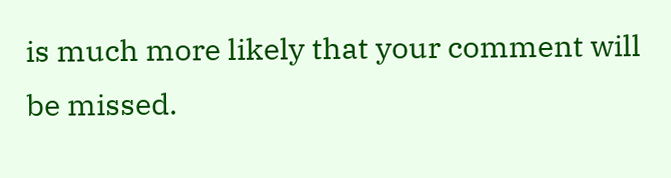is much more likely that your comment will be missed.